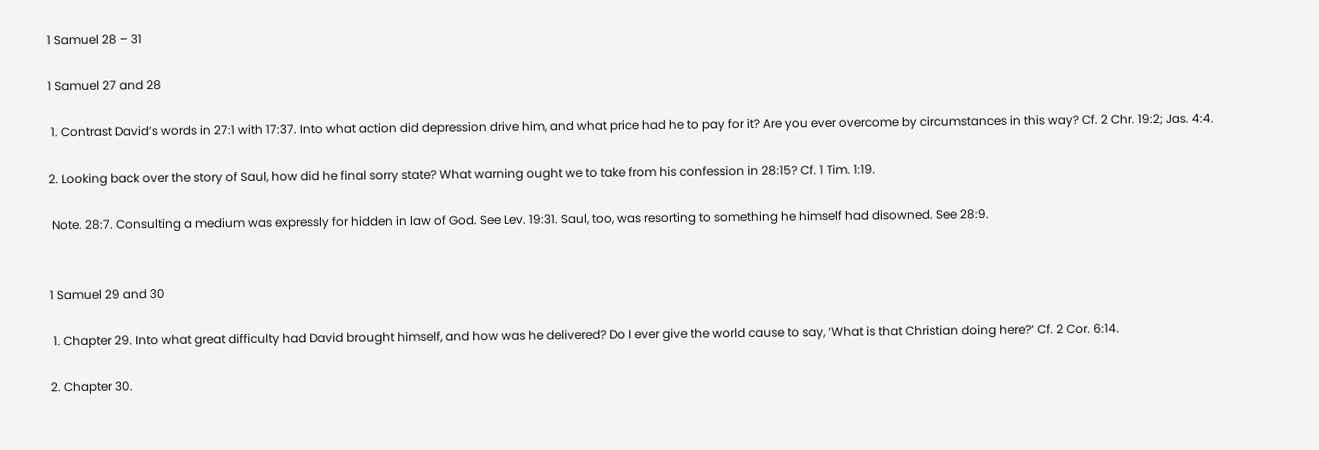1 Samuel 28 – 31

1 Samuel 27 and 28

 1. Contrast David’s words in 27:1 with 17:37. Into what action did depression drive him, and what price had he to pay for it? Are you ever overcome by circumstances in this way? Cf. 2 Chr. 19:2; Jas. 4:4.

2. Looking back over the story of Saul, how did he final sorry state? What warning ought we to take from his confession in 28:15? Cf. 1 Tim. 1:19.

 Note. 28:7. Consulting a medium was expressly for hidden in law of God. See Lev. 19:31. Saul, too, was resorting to something he himself had disowned. See 28:9.


1 Samuel 29 and 30

 1. Chapter 29. Into what great difficulty had David brought himself, and how was he delivered? Do I ever give the world cause to say, ‘What is that Christian doing here?‘ Cf. 2 Cor. 6:14.

2. Chapter 30.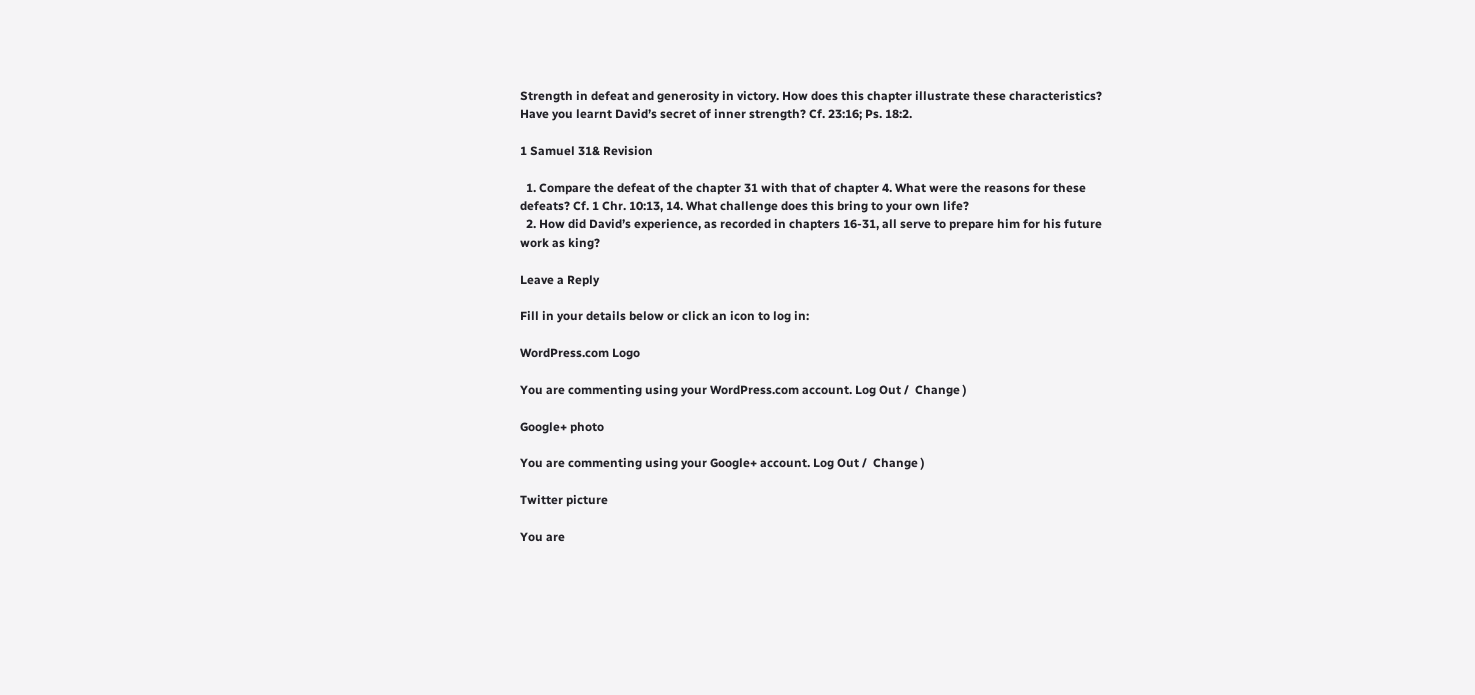Strength in defeat and generosity in victory. How does this chapter illustrate these characteristics? Have you learnt David’s secret of inner strength? Cf. 23:16; Ps. 18:2.

1 Samuel 31& Revision

  1. Compare the defeat of the chapter 31 with that of chapter 4. What were the reasons for these defeats? Cf. 1 Chr. 10:13, 14. What challenge does this bring to your own life?
  2. How did David’s experience, as recorded in chapters 16-31, all serve to prepare him for his future work as king?

Leave a Reply

Fill in your details below or click an icon to log in:

WordPress.com Logo

You are commenting using your WordPress.com account. Log Out /  Change )

Google+ photo

You are commenting using your Google+ account. Log Out /  Change )

Twitter picture

You are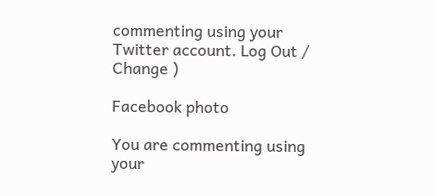commenting using your Twitter account. Log Out /  Change )

Facebook photo

You are commenting using your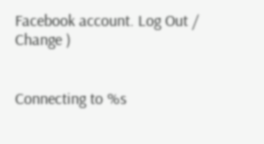Facebook account. Log Out /  Change )


Connecting to %s